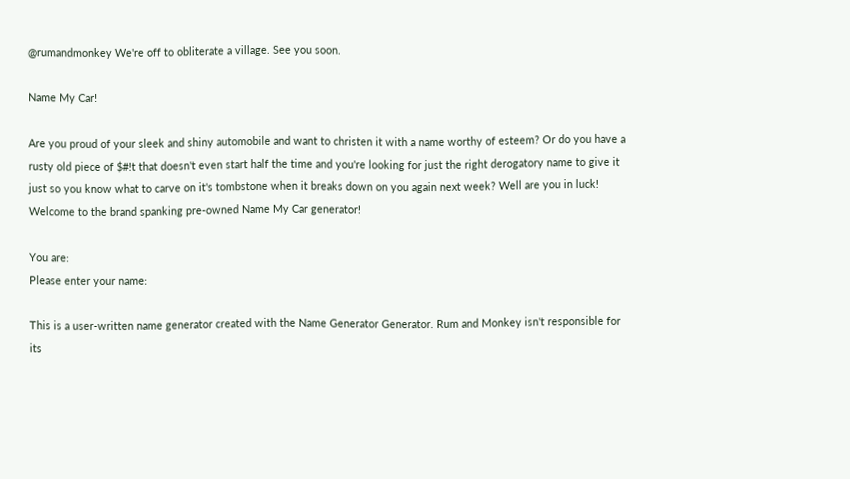@rumandmonkey We're off to obliterate a village. See you soon.

Name My Car!

Are you proud of your sleek and shiny automobile and want to christen it with a name worthy of esteem? Or do you have a rusty old piece of $#!t that doesn't even start half the time and you're looking for just the right derogatory name to give it just so you know what to carve on it's tombstone when it breaks down on you again next week? Well are you in luck! Welcome to the brand spanking pre-owned Name My Car generator!

You are:
Please enter your name:

This is a user-written name generator created with the Name Generator Generator. Rum and Monkey isn't responsible for its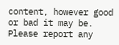content, however good or bad it may be. Please report any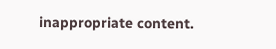inappropriate content.